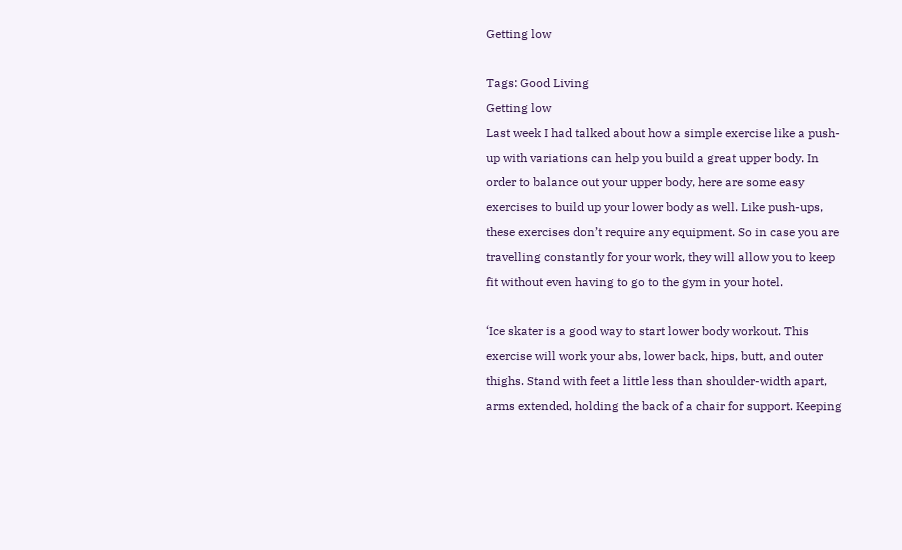Getting low

Tags: Good Living
Getting low
Last week I had talked about how a simple exercise like a push-up with variations can help you build a great upper body. In order to balance out your upper body, here are some easy exercises to build up your lower body as well. Like push-ups, these exercises don’t require any equipment. So in case you are travelling constantly for your work, they will allow you to keep fit without even having to go to the gym in your hotel.

‘Ice skater is a good way to start lower body workout. This exercise will work your abs, lower back, hips, butt, and outer thighs. Stand with feet a little less than shoulder-width apart, arms extended, holding the back of a chair for support. Keeping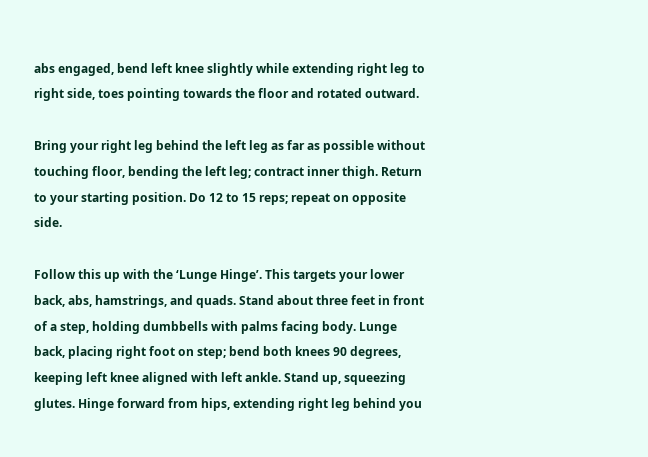abs engaged, bend left knee slightly while extending right leg to right side, toes pointing towards the floor and rotated outward.

Bring your right leg behind the left leg as far as possible without touching floor, bending the left leg; contract inner thigh. Return to your starting position. Do 12 to 15 reps; repeat on opposite side.

Follow this up with the ‘Lunge Hinge’. This targets your lower back, abs, hamstrings, and quads. Stand about three feet in front of a step, holding dumbbells with palms facing body. Lunge back, placing right foot on step; bend both knees 90 degrees, keeping left knee aligned with left ankle. Stand up, squeezing glutes. Hinge forward from hips, extending right leg behind you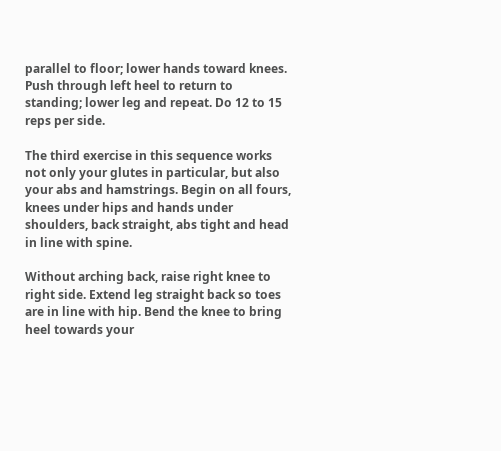parallel to floor; lower hands toward knees. Push through left heel to return to standing; lower leg and repeat. Do 12 to 15 reps per side.

The third exercise in this sequence works not only your glutes in particular, but also your abs and hamstrings. Begin on all fours, knees under hips and hands under shoulders, back straight, abs tight and head in line with spine.

Without arching back, raise right knee to right side. Extend leg straight back so toes are in line with hip. Bend the knee to bring heel towards your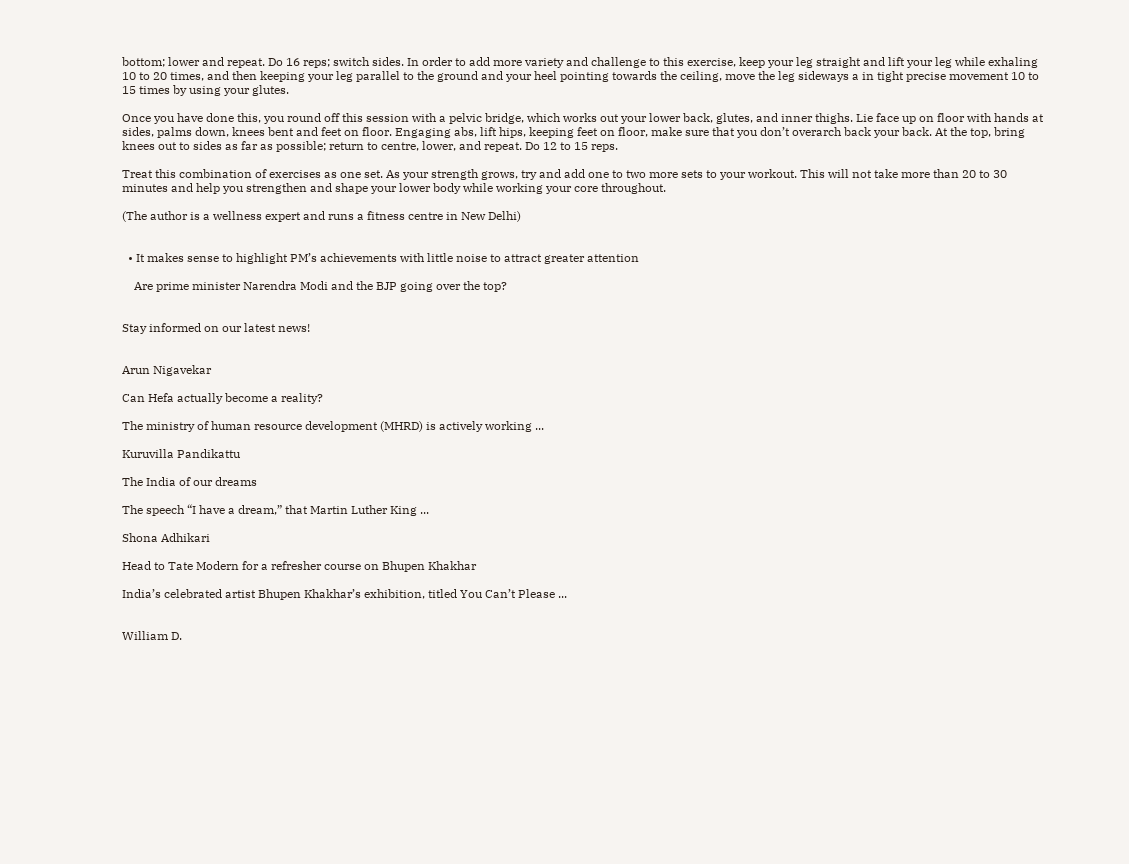bottom; lower and repeat. Do 16 reps; switch sides. In order to add more variety and challenge to this exercise, keep your leg straight and lift your leg while exhaling 10 to 20 times, and then keeping your leg parallel to the ground and your heel pointing towards the ceiling, move the leg sideways a in tight precise movement 10 to 15 times by using your glutes.

Once you have done this, you round off this session with a pelvic bridge, which works out your lower back, glutes, and inner thighs. Lie face up on floor with hands at sides, palms down, knees bent and feet on floor. Engaging abs, lift hips, keeping feet on floor, make sure that you don’t overarch back your back. At the top, bring knees out to sides as far as possible; return to centre, lower, and repeat. Do 12 to 15 reps.

Treat this combination of exercises as one set. As your strength grows, try and add one to two more sets to your workout. This will not take more than 20 to 30 minutes and help you strengthen and shape your lower body while working your core throughout.

(The author is a wellness expert and runs a fitness centre in New Delhi)


  • It makes sense to highlight PM’s achievements with little noise to attract greater attention

    Are prime minister Narendra Modi and the BJP going over the top?


Stay informed on our latest news!


Arun Nigavekar

Can Hefa actually become a reality?

The ministry of human resource development (MHRD) is actively working ...

Kuruvilla Pandikattu

The India of our dreams

The speech “I have a dream,” that Martin Luther King ...

Shona Adhikari

Head to Tate Modern for a refresher course on Bhupen Khakhar

India’s celebrated artist Bhupen Khakhar’s exhibition, titled You Can’t Please ...


William D.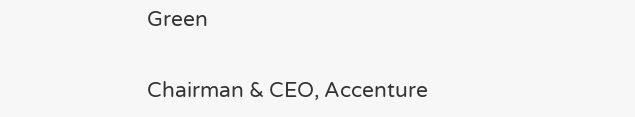Green

Chairman & CEO, Accenture